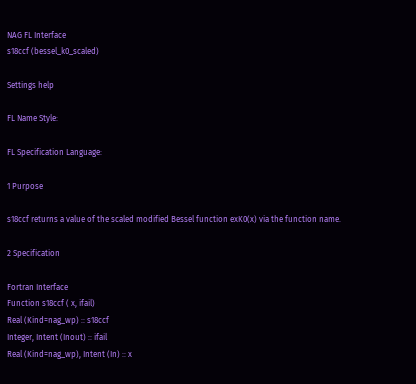NAG FL Interface
s18ccf (bessel_k0_scaled)

Settings help

FL Name Style:

FL Specification Language:

1 Purpose

s18ccf returns a value of the scaled modified Bessel function exK0(x) via the function name.

2 Specification

Fortran Interface
Function s18ccf ( x, ifail)
Real (Kind=nag_wp) :: s18ccf
Integer, Intent (Inout) :: ifail
Real (Kind=nag_wp), Intent (In) :: x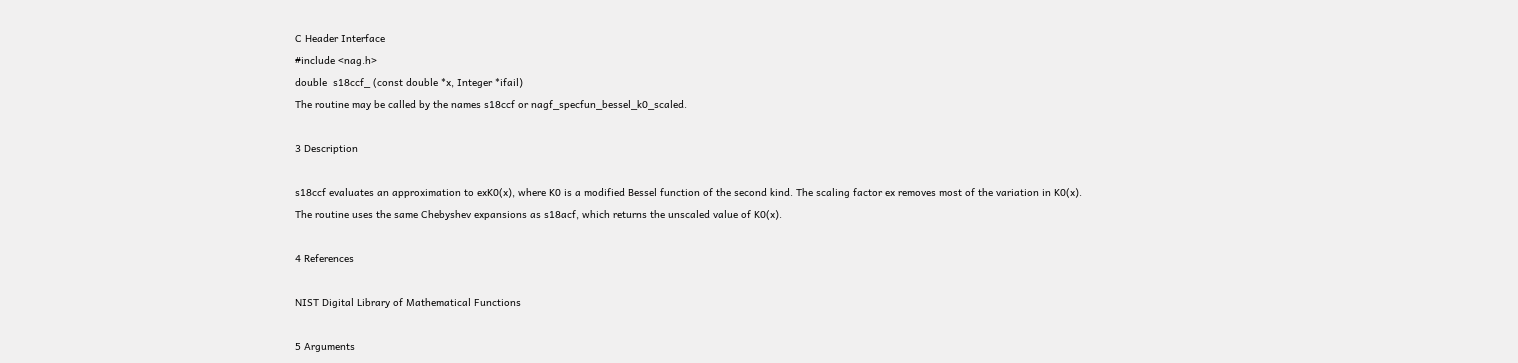C Header Interface
#include <nag.h>
double  s18ccf_ (const double *x, Integer *ifail)
The routine may be called by the names s18ccf or nagf_specfun_bessel_k0_scaled.

3 Description

s18ccf evaluates an approximation to exK0(x), where K0 is a modified Bessel function of the second kind. The scaling factor ex removes most of the variation in K0(x).
The routine uses the same Chebyshev expansions as s18acf, which returns the unscaled value of K0(x).

4 References

NIST Digital Library of Mathematical Functions

5 Arguments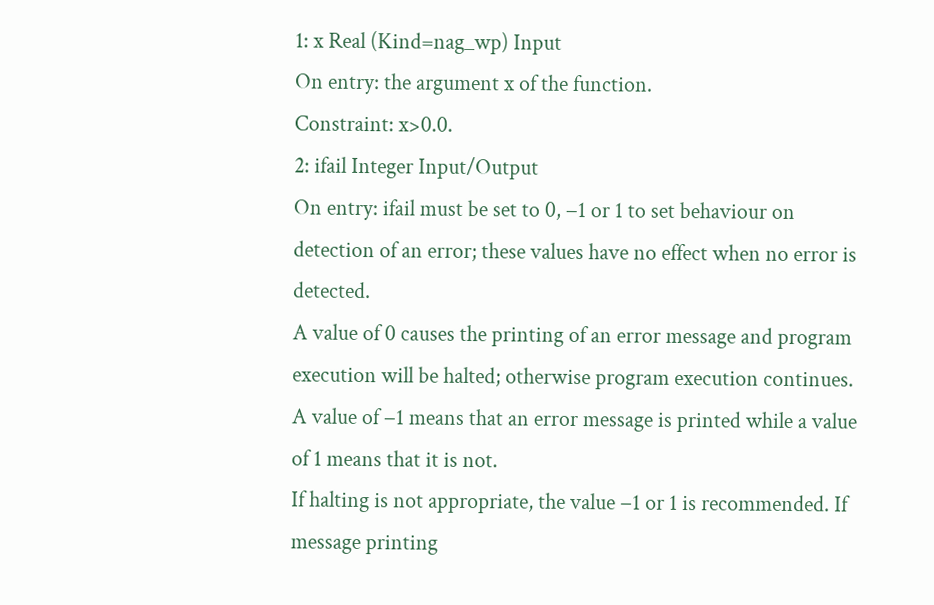1: x Real (Kind=nag_wp) Input
On entry: the argument x of the function.
Constraint: x>0.0.
2: ifail Integer Input/Output
On entry: ifail must be set to 0, −1 or 1 to set behaviour on detection of an error; these values have no effect when no error is detected.
A value of 0 causes the printing of an error message and program execution will be halted; otherwise program execution continues. A value of −1 means that an error message is printed while a value of 1 means that it is not.
If halting is not appropriate, the value −1 or 1 is recommended. If message printing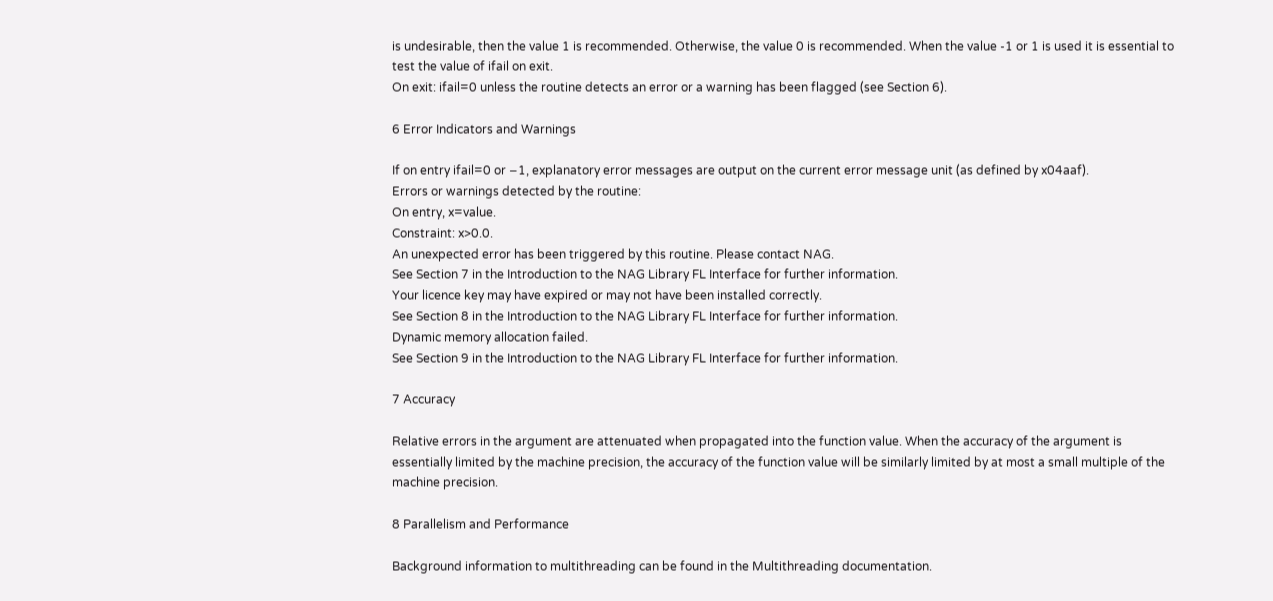is undesirable, then the value 1 is recommended. Otherwise, the value 0 is recommended. When the value -1 or 1 is used it is essential to test the value of ifail on exit.
On exit: ifail=0 unless the routine detects an error or a warning has been flagged (see Section 6).

6 Error Indicators and Warnings

If on entry ifail=0 or −1, explanatory error messages are output on the current error message unit (as defined by x04aaf).
Errors or warnings detected by the routine:
On entry, x=value.
Constraint: x>0.0.
An unexpected error has been triggered by this routine. Please contact NAG.
See Section 7 in the Introduction to the NAG Library FL Interface for further information.
Your licence key may have expired or may not have been installed correctly.
See Section 8 in the Introduction to the NAG Library FL Interface for further information.
Dynamic memory allocation failed.
See Section 9 in the Introduction to the NAG Library FL Interface for further information.

7 Accuracy

Relative errors in the argument are attenuated when propagated into the function value. When the accuracy of the argument is essentially limited by the machine precision, the accuracy of the function value will be similarly limited by at most a small multiple of the machine precision.

8 Parallelism and Performance

Background information to multithreading can be found in the Multithreading documentation.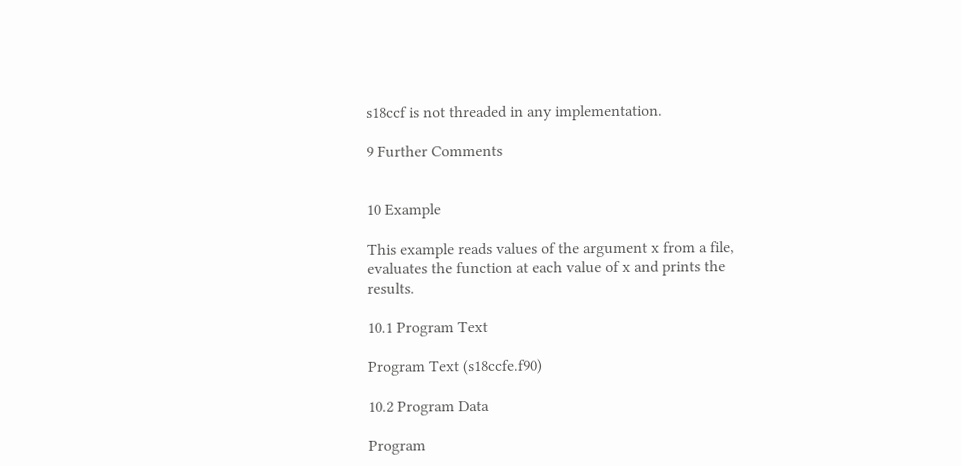s18ccf is not threaded in any implementation.

9 Further Comments


10 Example

This example reads values of the argument x from a file, evaluates the function at each value of x and prints the results.

10.1 Program Text

Program Text (s18ccfe.f90)

10.2 Program Data

Program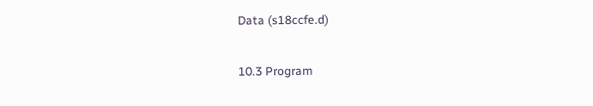Data (s18ccfe.d)

10.3 Program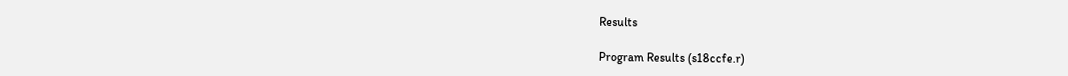Results

Program Results (s18ccfe.r)